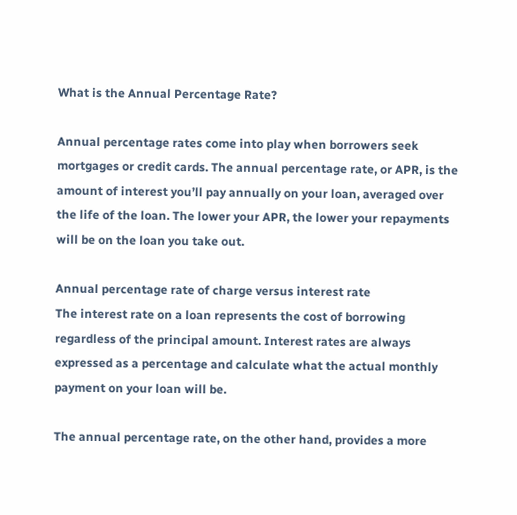What is the Annual Percentage Rate?

Annual percentage rates come into play when borrowers seek mortgages or credit cards. The annual percentage rate, or APR, is the amount of interest you’ll pay annually on your loan, averaged over the life of the loan. The lower your APR, the lower your repayments will be on the loan you take out.

Annual percentage rate of charge versus interest rate
The interest rate on a loan represents the cost of borrowing regardless of the principal amount. Interest rates are always expressed as a percentage and calculate what the actual monthly payment on your loan will be.

The annual percentage rate, on the other hand, provides a more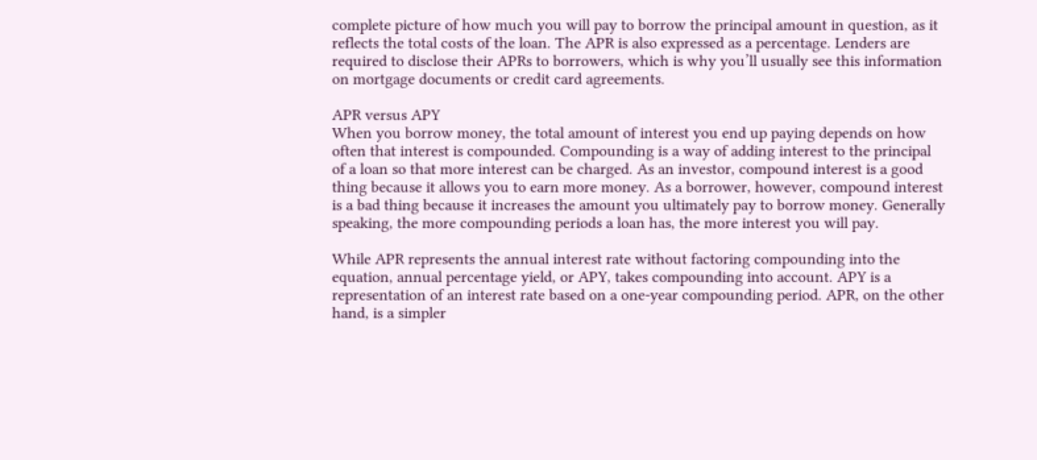complete picture of how much you will pay to borrow the principal amount in question, as it reflects the total costs of the loan. The APR is also expressed as a percentage. Lenders are required to disclose their APRs to borrowers, which is why you’ll usually see this information on mortgage documents or credit card agreements.

APR versus APY
When you borrow money, the total amount of interest you end up paying depends on how often that interest is compounded. Compounding is a way of adding interest to the principal of a loan so that more interest can be charged. As an investor, compound interest is a good thing because it allows you to earn more money. As a borrower, however, compound interest is a bad thing because it increases the amount you ultimately pay to borrow money. Generally speaking, the more compounding periods a loan has, the more interest you will pay.

While APR represents the annual interest rate without factoring compounding into the equation, annual percentage yield, or APY, takes compounding into account. APY is a representation of an interest rate based on a one-year compounding period. APR, on the other hand, is a simpler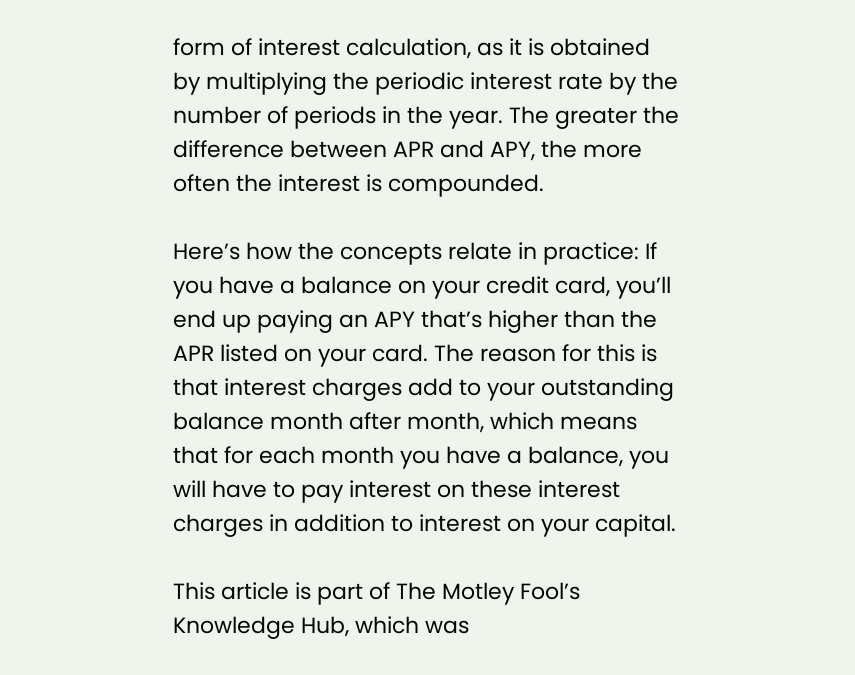form of interest calculation, as it is obtained by multiplying the periodic interest rate by the number of periods in the year. The greater the difference between APR and APY, the more often the interest is compounded.

Here’s how the concepts relate in practice: If you have a balance on your credit card, you’ll end up paying an APY that’s higher than the APR listed on your card. The reason for this is that interest charges add to your outstanding balance month after month, which means that for each month you have a balance, you will have to pay interest on these interest charges in addition to interest on your capital.

This article is part of The Motley Fool’s Knowledge Hub, which was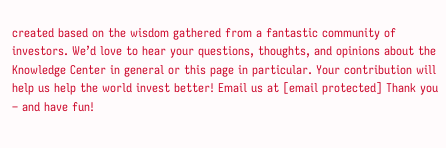created based on the wisdom gathered from a fantastic community of investors. We’d love to hear your questions, thoughts, and opinions about the Knowledge Center in general or this page in particular. Your contribution will help us help the world invest better! Email us at [email protected] Thank you – and have fun!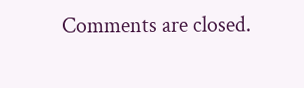Comments are closed.